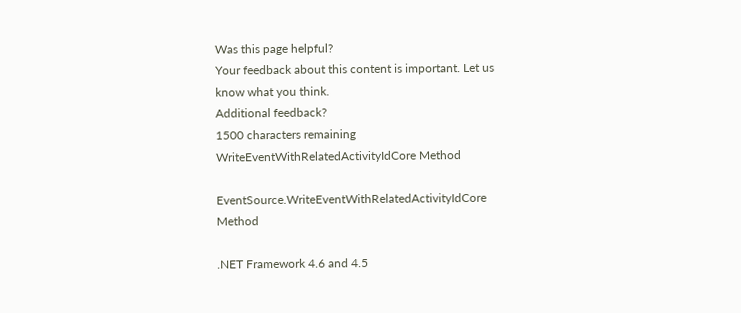Was this page helpful?
Your feedback about this content is important. Let us know what you think.
Additional feedback?
1500 characters remaining
WriteEventWithRelatedActivityIdCore Method

EventSource.WriteEventWithRelatedActivityIdCore Method

.NET Framework 4.6 and 4.5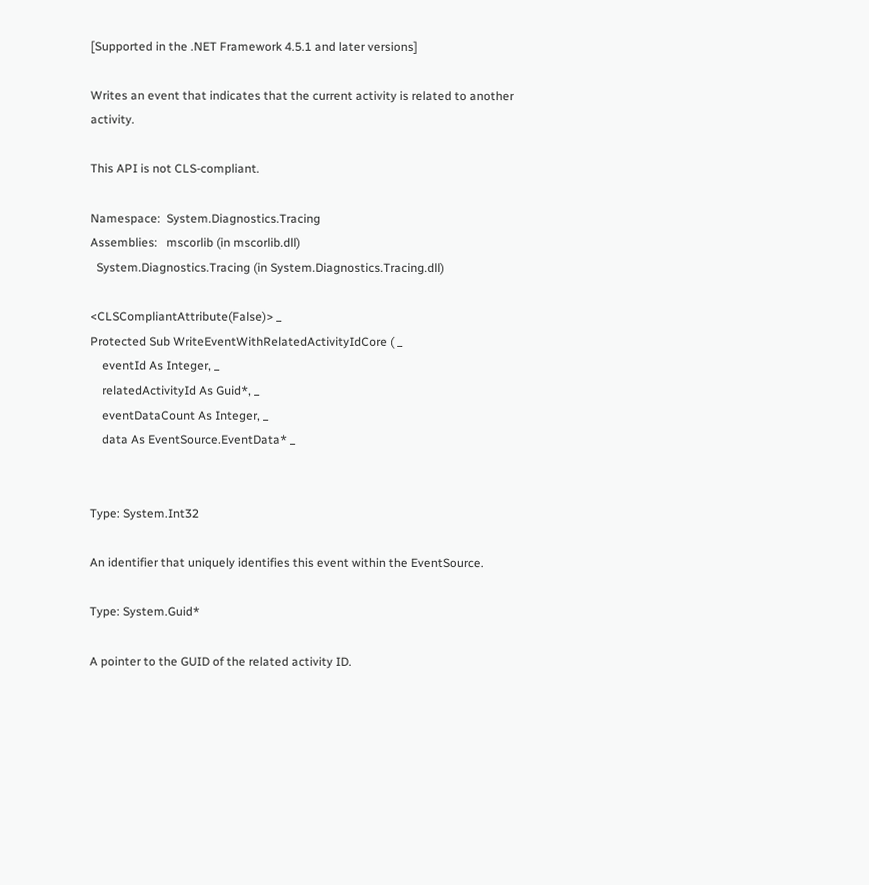[Supported in the .NET Framework 4.5.1 and later versions]

Writes an event that indicates that the current activity is related to another activity.

This API is not CLS-compliant.

Namespace:  System.Diagnostics.Tracing
Assemblies:   mscorlib (in mscorlib.dll)
  System.Diagnostics.Tracing (in System.Diagnostics.Tracing.dll)

<CLSCompliantAttribute(False)> _
Protected Sub WriteEventWithRelatedActivityIdCore ( _
    eventId As Integer, _
    relatedActivityId As Guid*, _
    eventDataCount As Integer, _
    data As EventSource.EventData* _


Type: System.Int32

An identifier that uniquely identifies this event within the EventSource.

Type: System.Guid*

A pointer to the GUID of the related activity ID.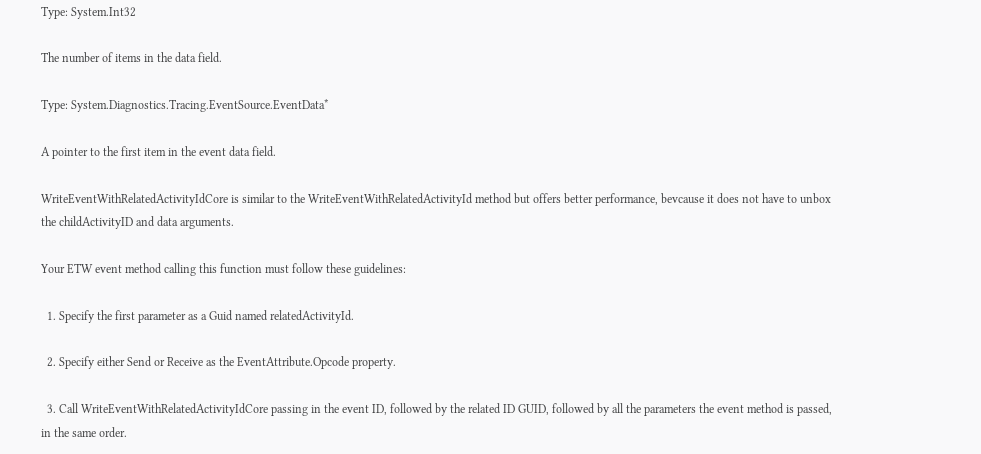Type: System.Int32

The number of items in the data field.

Type: System.Diagnostics.Tracing.EventSource.EventData*

A pointer to the first item in the event data field.

WriteEventWithRelatedActivityIdCore is similar to the WriteEventWithRelatedActivityId method but offers better performance, bevcause it does not have to unbox the childActivityID and data arguments.

Your ETW event method calling this function must follow these guidelines:

  1. Specify the first parameter as a Guid named relatedActivityId.

  2. Specify either Send or Receive as the EventAttribute.Opcode property.

  3. Call WriteEventWithRelatedActivityIdCore passing in the event ID, followed by the related ID GUID, followed by all the parameters the event method is passed, in the same order.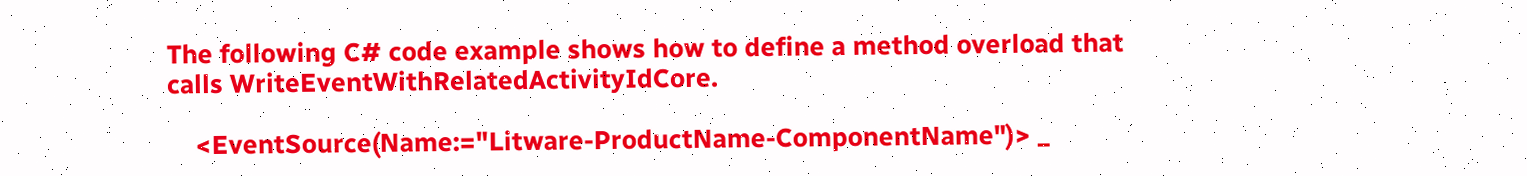The following C# code example shows how to define a method overload that calls WriteEventWithRelatedActivityIdCore.

    <EventSource(Name:="Litware-ProductName-ComponentName")> _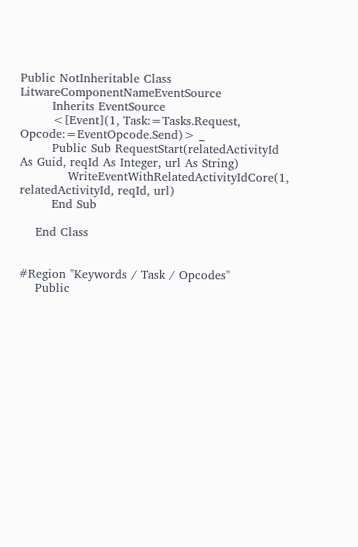Public NotInheritable Class LitwareComponentNameEventSource
        Inherits EventSource
        <[Event](1, Task:=Tasks.Request, Opcode:=EventOpcode.Send)> _
        Public Sub RequestStart(relatedActivityId As Guid, reqId As Integer, url As String)
            WriteEventWithRelatedActivityIdCore(1, relatedActivityId, reqId, url)
        End Sub

    End Class


#Region "Keywords / Task / Opcodes"
    Public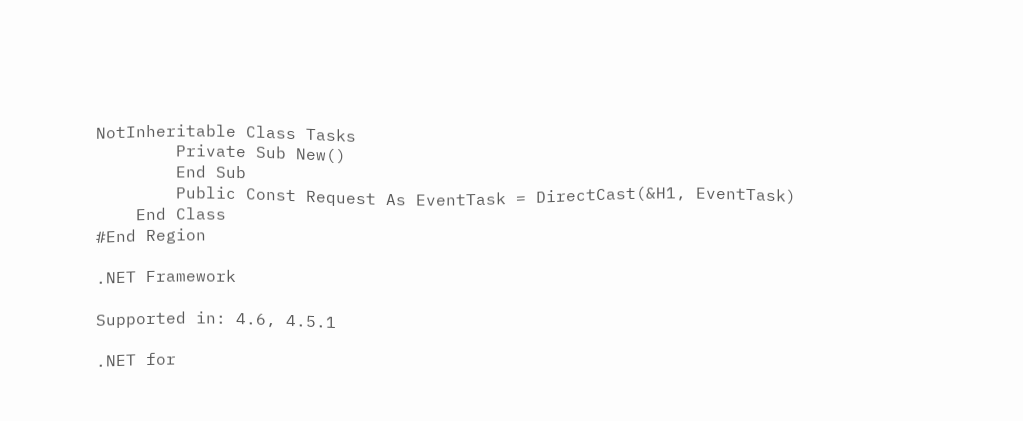NotInheritable Class Tasks
        Private Sub New()
        End Sub
        Public Const Request As EventTask = DirectCast(&H1, EventTask)
    End Class
#End Region

.NET Framework

Supported in: 4.6, 4.5.1

.NET for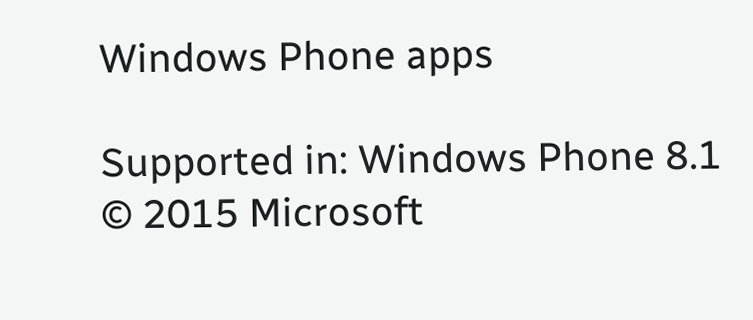Windows Phone apps

Supported in: Windows Phone 8.1
© 2015 Microsoft